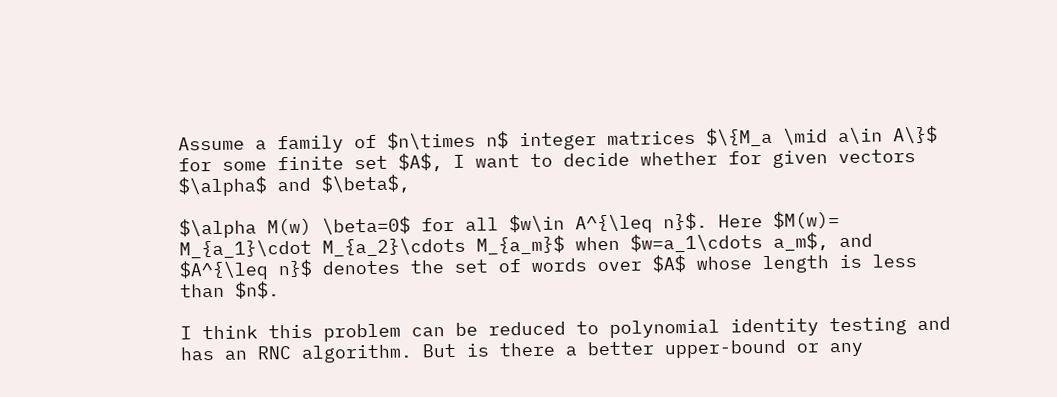Assume a family of $n\times n$ integer matrices $\{M_a \mid a\in A\}$ for some finite set $A$, I want to decide whether for given vectors $\alpha$ and $\beta$,

$\alpha M(w) \beta=0$ for all $w\in A^{\leq n}$. Here $M(w)= M_{a_1}\cdot M_{a_2}\cdots M_{a_m}$ when $w=a_1\cdots a_m$, and $A^{\leq n}$ denotes the set of words over $A$ whose length is less than $n$.

I think this problem can be reduced to polynomial identity testing and has an RNC algorithm. But is there a better upper-bound or any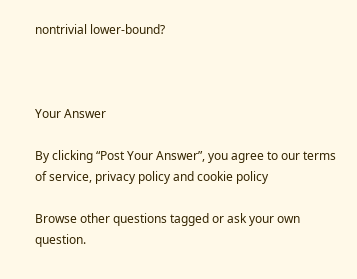nontrivial lower-bound?



Your Answer

By clicking “Post Your Answer”, you agree to our terms of service, privacy policy and cookie policy

Browse other questions tagged or ask your own question.